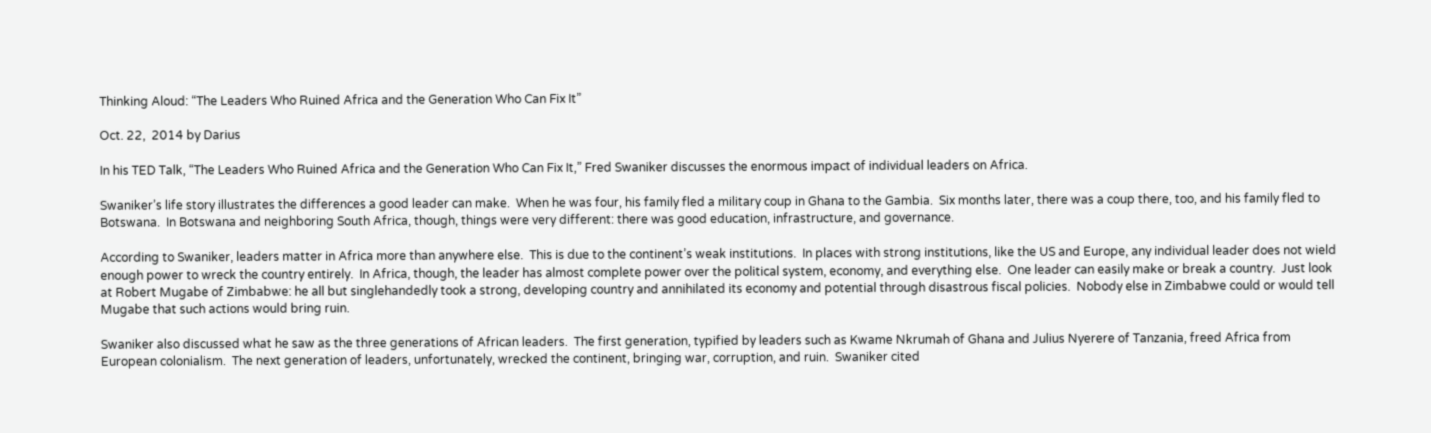Thinking Aloud: “The Leaders Who Ruined Africa and the Generation Who Can Fix It”

Oct. 22,  2014 by Darius

In his TED Talk, “The Leaders Who Ruined Africa and the Generation Who Can Fix It,” Fred Swaniker discusses the enormous impact of individual leaders on Africa.

Swaniker’s life story illustrates the differences a good leader can make.  When he was four, his family fled a military coup in Ghana to the Gambia.  Six months later, there was a coup there, too, and his family fled to Botswana.  In Botswana and neighboring South Africa, though, things were very different: there was good education, infrastructure, and governance.

According to Swaniker, leaders matter in Africa more than anywhere else.  This is due to the continent’s weak institutions.  In places with strong institutions, like the US and Europe, any individual leader does not wield enough power to wreck the country entirely.  In Africa, though, the leader has almost complete power over the political system, economy, and everything else.  One leader can easily make or break a country.  Just look at Robert Mugabe of Zimbabwe: he all but singlehandedly took a strong, developing country and annihilated its economy and potential through disastrous fiscal policies.  Nobody else in Zimbabwe could or would tell Mugabe that such actions would bring ruin.

Swaniker also discussed what he saw as the three generations of African leaders.  The first generation, typified by leaders such as Kwame Nkrumah of Ghana and Julius Nyerere of Tanzania, freed Africa from European colonialism.  The next generation of leaders, unfortunately, wrecked the continent, bringing war, corruption, and ruin.  Swaniker cited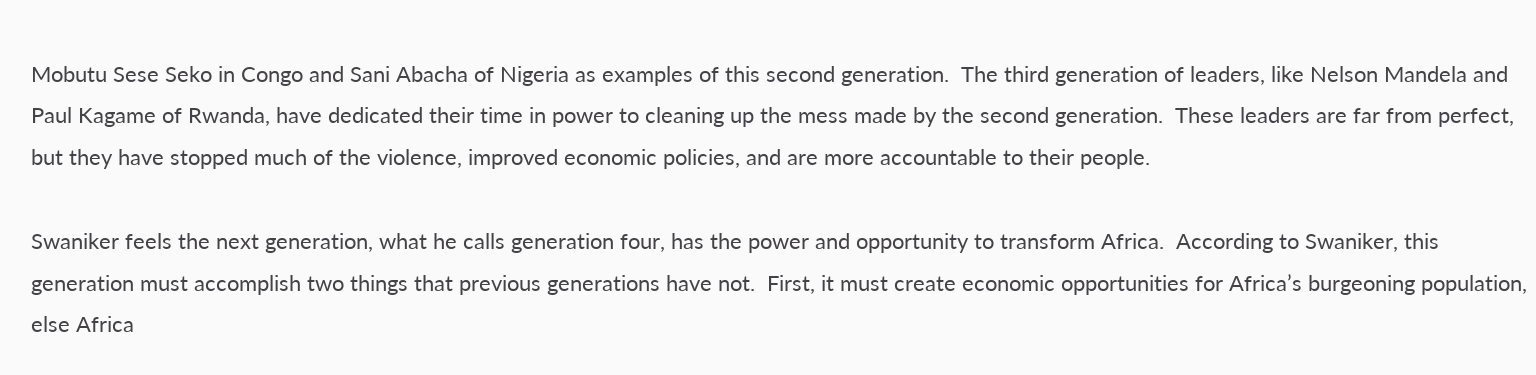Mobutu Sese Seko in Congo and Sani Abacha of Nigeria as examples of this second generation.  The third generation of leaders, like Nelson Mandela and Paul Kagame of Rwanda, have dedicated their time in power to cleaning up the mess made by the second generation.  These leaders are far from perfect, but they have stopped much of the violence, improved economic policies, and are more accountable to their people.

Swaniker feels the next generation, what he calls generation four, has the power and opportunity to transform Africa.  According to Swaniker, this generation must accomplish two things that previous generations have not.  First, it must create economic opportunities for Africa’s burgeoning population, else Africa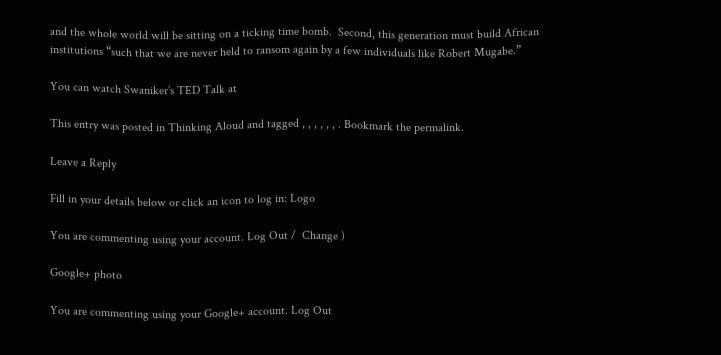and the whole world will be sitting on a ticking time bomb.  Second, this generation must build African institutions “such that we are never held to ransom again by a few individuals like Robert Mugabe.”

You can watch Swaniker’s TED Talk at

This entry was posted in Thinking Aloud and tagged , , , , , , . Bookmark the permalink.

Leave a Reply

Fill in your details below or click an icon to log in: Logo

You are commenting using your account. Log Out /  Change )

Google+ photo

You are commenting using your Google+ account. Log Out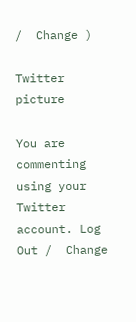/  Change )

Twitter picture

You are commenting using your Twitter account. Log Out /  Change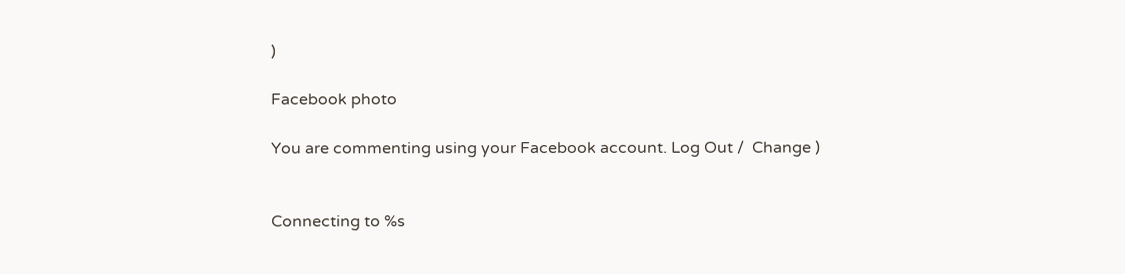)

Facebook photo

You are commenting using your Facebook account. Log Out /  Change )


Connecting to %s